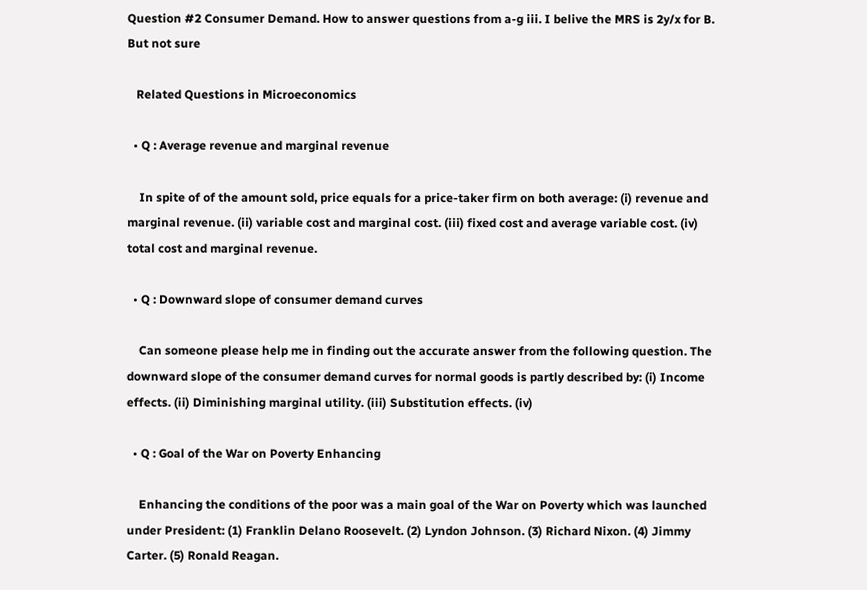Question #2 Consumer Demand. How to answer questions from a-g iii. I belive the MRS is 2y/x for B. But not sure

   Related Questions in Microeconomics

  • Q : Average revenue and marginal revenue

    In spite of of the amount sold, price equals for a price-taker firm on both average: (i) revenue and marginal revenue. (ii) variable cost and marginal cost. (iii) fixed cost and average variable cost. (iv) total cost and marginal revenue.

  • Q : Downward slope of consumer demand curves

    Can someone please help me in finding out the accurate answer from the following question. The downward slope of the consumer demand curves for normal goods is partly described by: (i) Income effects. (ii) Diminishing marginal utility. (iii) Substitution effects. (iv)

  • Q : Goal of the War on Poverty Enhancing

    Enhancing the conditions of the poor was a main goal of the War on Poverty which was launched under President: (1) Franklin Delano Roosevelt. (2) Lyndon Johnson. (3) Richard Nixon. (4) Jimmy Carter. (5) Ronald Reagan.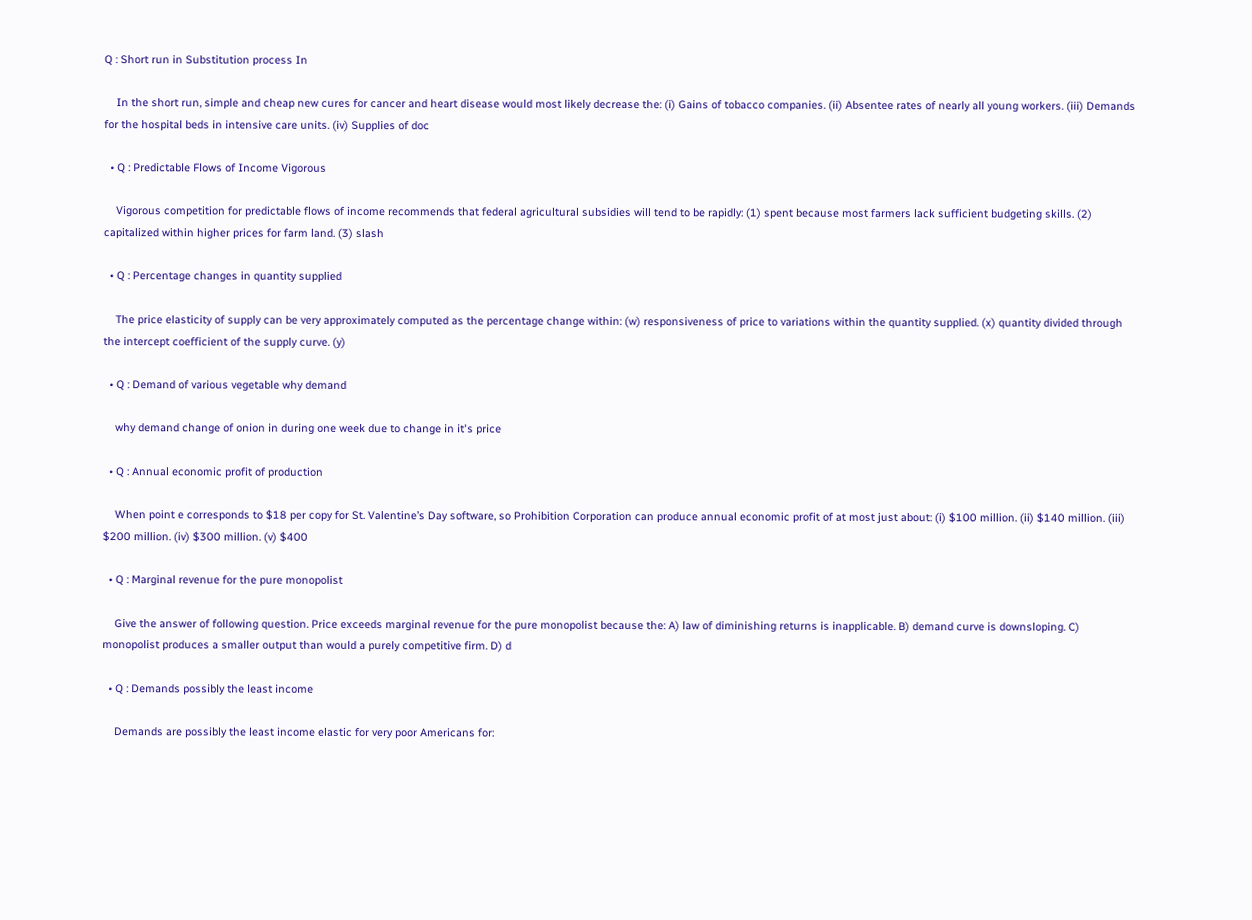Q : Short run in Substitution process In

    In the short run, simple and cheap new cures for cancer and heart disease would most likely decrease the: (i) Gains of tobacco companies. (ii) Absentee rates of nearly all young workers. (iii) Demands for the hospital beds in intensive care units. (iv) Supplies of doc

  • Q : Predictable Flows of Income Vigorous

    Vigorous competition for predictable flows of income recommends that federal agricultural subsidies will tend to be rapidly: (1) spent because most farmers lack sufficient budgeting skills. (2) capitalized within higher prices for farm land. (3) slash

  • Q : Percentage changes in quantity supplied

    The price elasticity of supply can be very approximately computed as the percentage change within: (w) responsiveness of price to variations within the quantity supplied. (x) quantity divided through the intercept coefficient of the supply curve. (y)

  • Q : Demand of various vegetable why demand

    why demand change of onion in during one week due to change in it's price

  • Q : Annual economic profit of production

    When point e corresponds to $18 per copy for St. Valentine’s Day software, so Prohibition Corporation can produce annual economic profit of at most just about: (i) $100 million. (ii) $140 million. (iii) $200 million. (iv) $300 million. (v) $400

  • Q : Marginal revenue for the pure monopolist

    Give the answer of following question. Price exceeds marginal revenue for the pure monopolist because the: A) law of diminishing returns is inapplicable. B) demand curve is downsloping. C) monopolist produces a smaller output than would a purely competitive firm. D) d

  • Q : Demands possibly the least income

    Demands are possibly the least income elastic for very poor Americans for: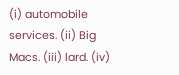(i) automobile services. (ii) Big Macs. (iii) lard. (iv)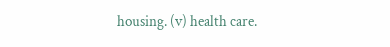housing. (v) health care.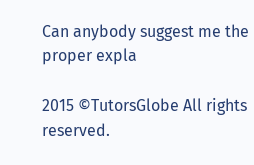Can anybody suggest me the proper expla

2015 ©TutorsGlobe All rights reserved.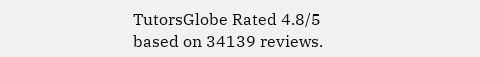TutorsGlobe Rated 4.8/5 based on 34139 reviews.